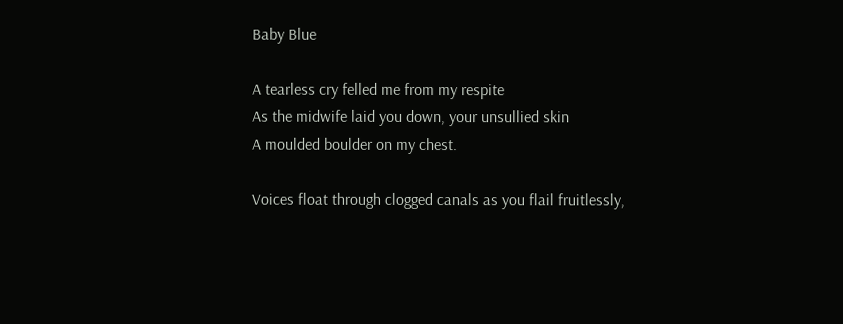Baby Blue

A tearless cry felled me from my respite
As the midwife laid you down, your unsullied skin
A moulded boulder on my chest.

Voices float through clogged canals as you flail fruitlessly,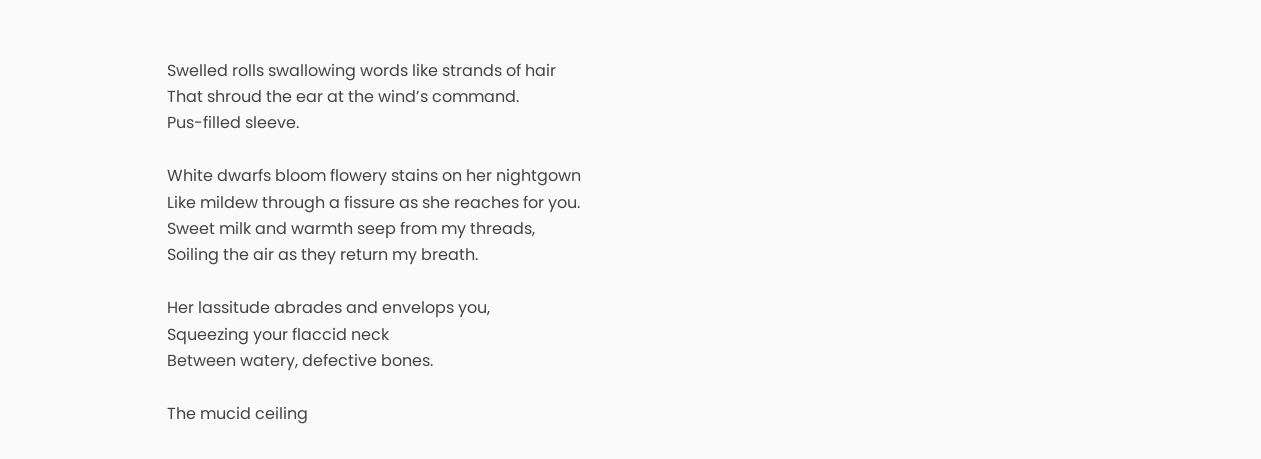Swelled rolls swallowing words like strands of hair
That shroud the ear at the wind’s command.
Pus-filled sleeve.

White dwarfs bloom flowery stains on her nightgown
Like mildew through a fissure as she reaches for you.
Sweet milk and warmth seep from my threads,
Soiling the air as they return my breath.

Her lassitude abrades and envelops you,
Squeezing your flaccid neck
Between watery, defective bones.

The mucid ceiling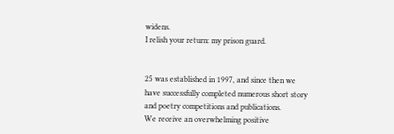widens.
I relish your return: my prison guard.


25 was established in 1997, and since then we have successfully completed numerous short story and poetry competitions and publications.
We receive an overwhelming positive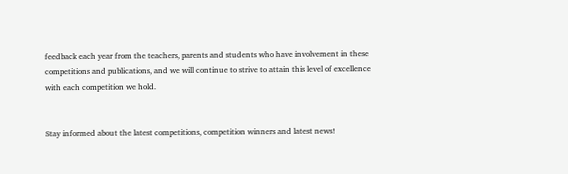feedback each year from the teachers, parents and students who have involvement in these competitions and publications, and we will continue to strive to attain this level of excellence with each competition we hold.


Stay informed about the latest competitions, competition winners and latest news!